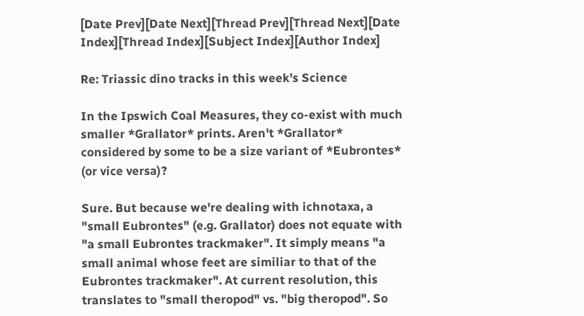[Date Prev][Date Next][Thread Prev][Thread Next][Date Index][Thread Index][Subject Index][Author Index]

Re: Triassic dino tracks in this week's Science

In the Ipswich Coal Measures, they co-exist with much smaller *Grallator* prints. Aren't *Grallator* considered by some to be a size variant of *Eubrontes* (or vice versa)?

Sure. But because we're dealing with ichnotaxa, a "small Eubrontes" (e.g. Grallator) does not equate with "a small Eubrontes trackmaker". It simply means "a small animal whose feet are similiar to that of the Eubrontes trackmaker". At current resolution, this translates to "small theropod" vs. "big theropod". So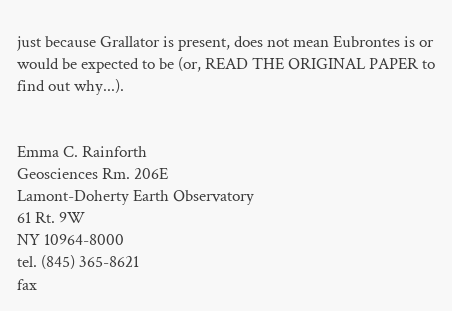just because Grallator is present, does not mean Eubrontes is or would be expected to be (or, READ THE ORIGINAL PAPER to find out why...).


Emma C. Rainforth
Geosciences Rm. 206E
Lamont-Doherty Earth Observatory
61 Rt. 9W
NY 10964-8000
tel. (845) 365-8621
fax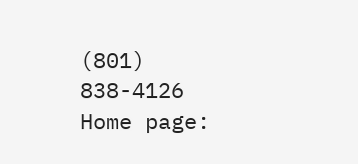(801) 838-4126
Home page: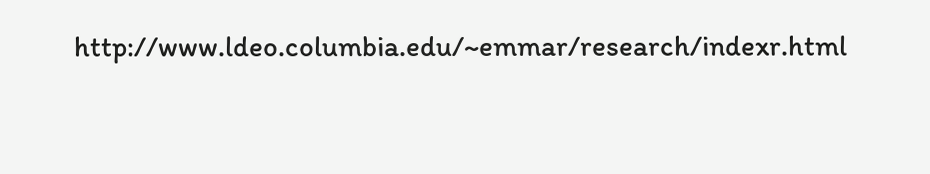http://www.ldeo.columbia.edu/~emmar/research/indexr.html